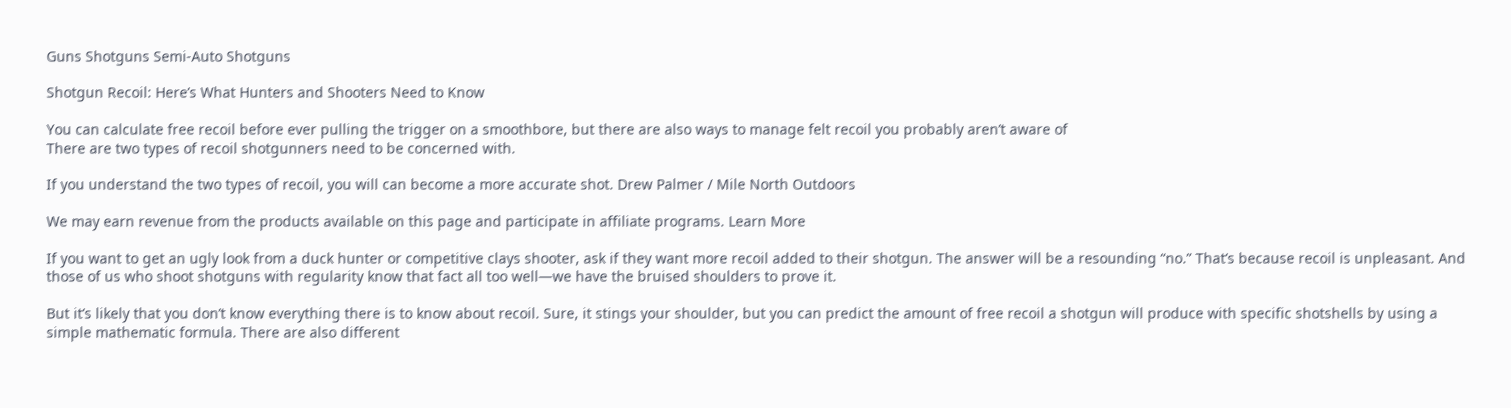Guns Shotguns Semi-Auto Shotguns

Shotgun Recoil: Here’s What Hunters and Shooters Need to Know

You can calculate free recoil before ever pulling the trigger on a smoothbore, but there are also ways to manage felt recoil you probably aren’t aware of
There are two types of recoil shotgunners need to be concerned with.

If you understand the two types of recoil, you will can become a more accurate shot. Drew Palmer / Mile North Outdoors

We may earn revenue from the products available on this page and participate in affiliate programs. Learn More

If you want to get an ugly look from a duck hunter or competitive clays shooter, ask if they want more recoil added to their shotgun. The answer will be a resounding “no.” That’s because recoil is unpleasant. And those of us who shoot shotguns with regularity know that fact all too well—we have the bruised shoulders to prove it.

But it’s likely that you don’t know everything there is to know about recoil. Sure, it stings your shoulder, but you can predict the amount of free recoil a shotgun will produce with specific shotshells by using a simple mathematic formula. There are also different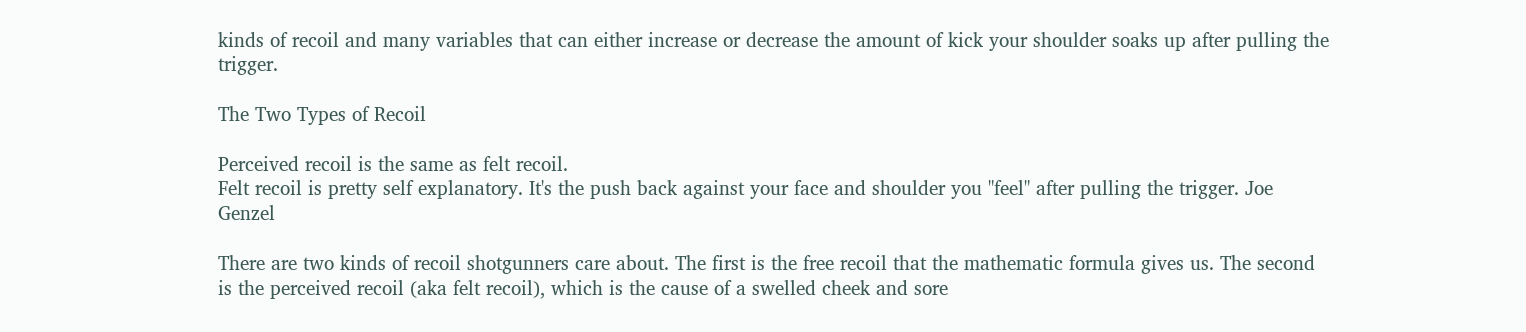kinds of recoil and many variables that can either increase or decrease the amount of kick your shoulder soaks up after pulling the trigger.

The Two Types of Recoil

Perceived recoil is the same as felt recoil.
Felt recoil is pretty self explanatory. It's the push back against your face and shoulder you "feel" after pulling the trigger. Joe Genzel

There are two kinds of recoil shotgunners care about. The first is the free recoil that the mathematic formula gives us. The second is the perceived recoil (aka felt recoil), which is the cause of a swelled cheek and sore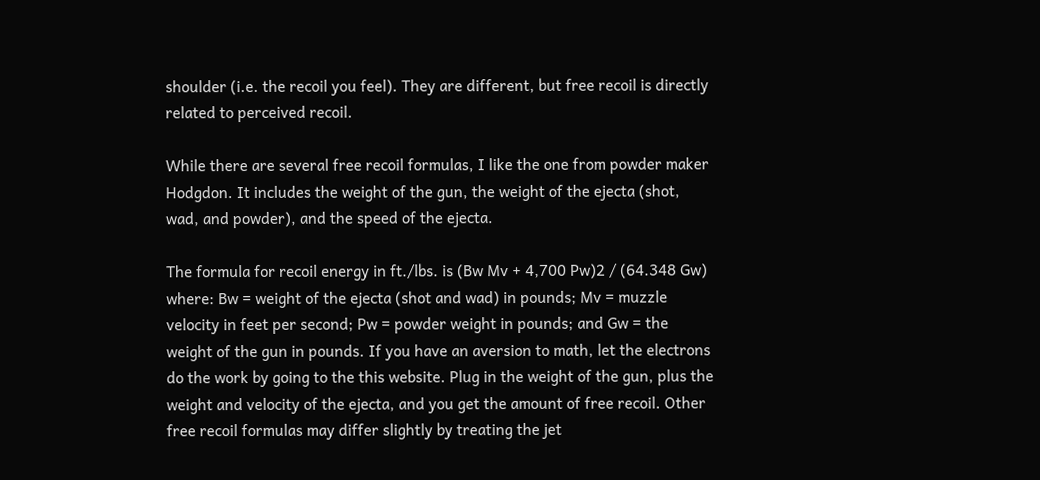shoulder (i.e. the recoil you feel). They are different, but free recoil is directly related to perceived recoil.

While there are several free recoil formulas, I like the one from powder maker Hodgdon. It includes the weight of the gun, the weight of the ejecta (shot, wad, and powder), and the speed of the ejecta.

The formula for recoil energy in ft./lbs. is (Bw Mv + 4,700 Pw)2 / (64.348 Gw) where: Bw = weight of the ejecta (shot and wad) in pounds; Mv = muzzle velocity in feet per second; Pw = powder weight in pounds; and Gw = the weight of the gun in pounds. If you have an aversion to math, let the electrons do the work by going to the this website. Plug in the weight of the gun, plus the weight and velocity of the ejecta, and you get the amount of free recoil. Other free recoil formulas may differ slightly by treating the jet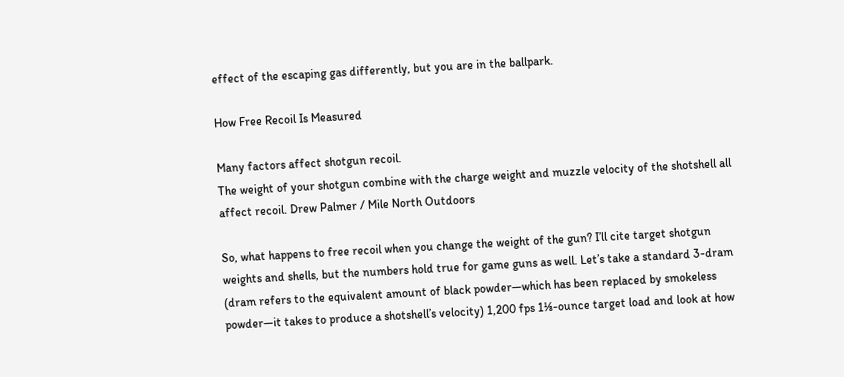effect of the escaping gas differently, but you are in the ballpark.

How Free Recoil Is Measured

Many factors affect shotgun recoil.
The weight of your shotgun combine with the charge weight and muzzle velocity of the shotshell all affect recoil. Drew Palmer / Mile North Outdoors

So, what happens to free recoil when you change the weight of the gun? I’ll cite target shotgun weights and shells, but the numbers hold true for game guns as well. Let’s take a standard 3-dram (dram refers to the equivalent amount of black powder—which has been replaced by smokeless powder—it takes to produce a shotshell’s velocity) 1,200 fps 1⅛-ounce target load and look at how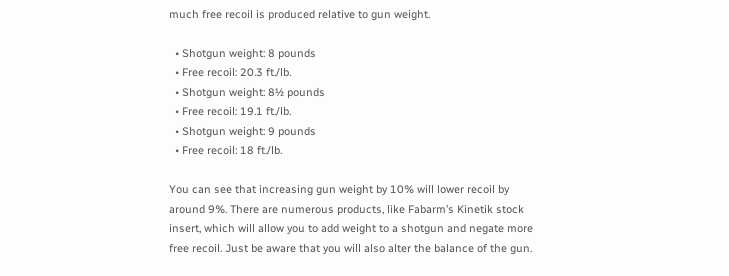much free recoil is produced relative to gun weight.

  • Shotgun weight: 8 pounds
  • Free recoil: 20.3 ft./lb.
  • Shotgun weight: 8½ pounds
  • Free recoil: 19.1 ft./lb.
  • Shotgun weight: 9 pounds
  • Free recoil: 18 ft./lb.

You can see that increasing gun weight by 10% will lower recoil by around 9%. There are numerous products, like Fabarm’s Kinetik stock insert, which will allow you to add weight to a shotgun and negate more free recoil. Just be aware that you will also alter the balance of the gun.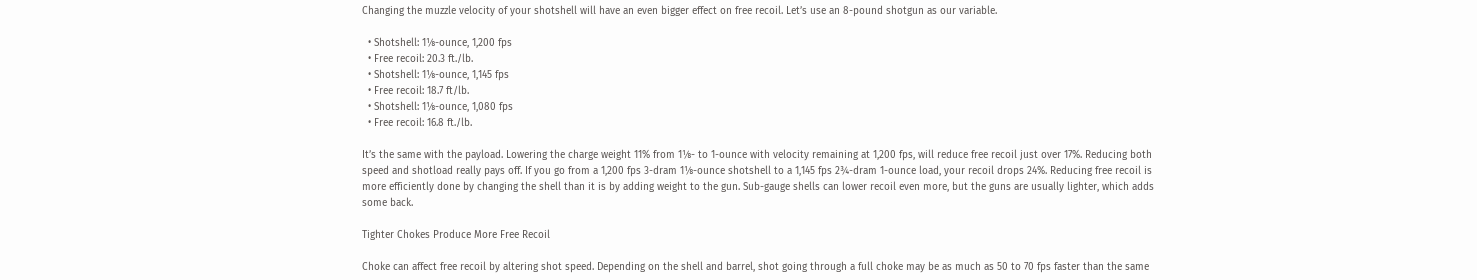Changing the muzzle velocity of your shotshell will have an even bigger effect on free recoil. Let’s use an 8-pound shotgun as our variable.

  • Shotshell: 1⅛-ounce, 1,200 fps
  • Free recoil: 20.3 ft./lb.
  • Shotshell: 1⅛-ounce, 1,145 fps
  • Free recoil: 18.7 ft/lb.
  • Shotshell: 1⅛-ounce, 1,080 fps
  • Free recoil: 16.8 ft./lb.

It’s the same with the payload. Lowering the charge weight 11% from 1⅛- to 1-ounce with velocity remaining at 1,200 fps, will reduce free recoil just over 17%. Reducing both speed and shotload really pays off. If you go from a 1,200 fps 3-dram 1⅛-ounce shotshell to a 1,145 fps 2¾-dram 1-ounce load, your recoil drops 24%. Reducing free recoil is more efficiently done by changing the shell than it is by adding weight to the gun. Sub-gauge shells can lower recoil even more, but the guns are usually lighter, which adds some back.

Tighter Chokes Produce More Free Recoil

Choke can affect free recoil by altering shot speed. Depending on the shell and barrel, shot going through a full choke may be as much as 50 to 70 fps faster than the same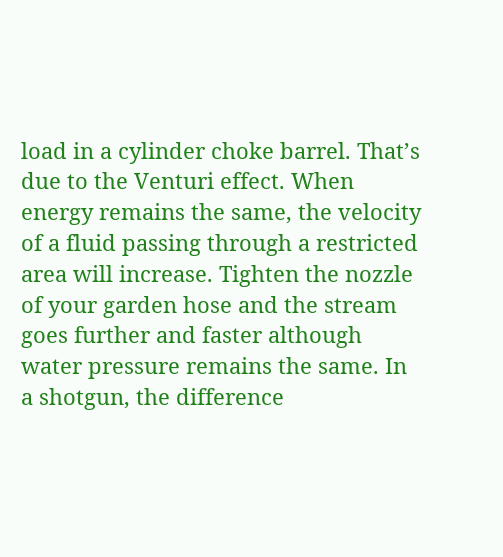load in a cylinder choke barrel. That’s due to the Venturi effect. When energy remains the same, the velocity of a fluid passing through a restricted area will increase. Tighten the nozzle of your garden hose and the stream goes further and faster although water pressure remains the same. In a shotgun, the difference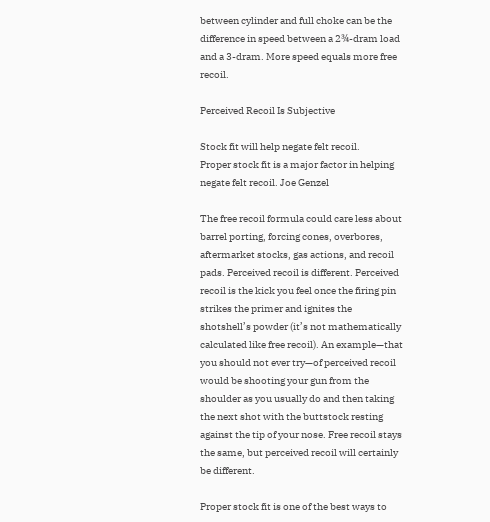between cylinder and full choke can be the difference in speed between a 2¾-dram load and a 3-dram. More speed equals more free recoil.

Perceived Recoil Is Subjective

Stock fit will help negate felt recoil.
Proper stock fit is a major factor in helping negate felt recoil. Joe Genzel

The free recoil formula could care less about barrel porting, forcing cones, overbores, aftermarket stocks, gas actions, and recoil pads. Perceived recoil is different. Perceived recoil is the kick you feel once the firing pin strikes the primer and ignites the shotshell’s powder (it’s not mathematically calculated like free recoil). An example—that you should not ever try—of perceived recoil would be shooting your gun from the shoulder as you usually do and then taking the next shot with the buttstock resting against the tip of your nose. Free recoil stays the same, but perceived recoil will certainly be different.

Proper stock fit is one of the best ways to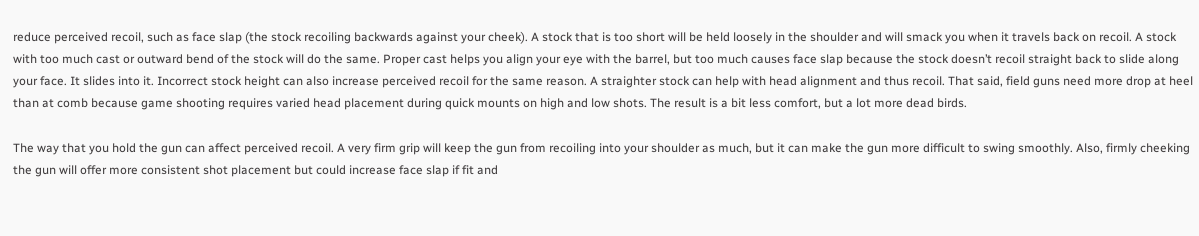reduce perceived recoil, such as face slap (the stock recoiling backwards against your cheek). A stock that is too short will be held loosely in the shoulder and will smack you when it travels back on recoil. A stock with too much cast or outward bend of the stock will do the same. Proper cast helps you align your eye with the barrel, but too much causes face slap because the stock doesn’t recoil straight back to slide along your face. It slides into it. Incorrect stock height can also increase perceived recoil for the same reason. A straighter stock can help with head alignment and thus recoil. That said, field guns need more drop at heel than at comb because game shooting requires varied head placement during quick mounts on high and low shots. The result is a bit less comfort, but a lot more dead birds.

The way that you hold the gun can affect perceived recoil. A very firm grip will keep the gun from recoiling into your shoulder as much, but it can make the gun more difficult to swing smoothly. Also, firmly cheeking the gun will offer more consistent shot placement but could increase face slap if fit and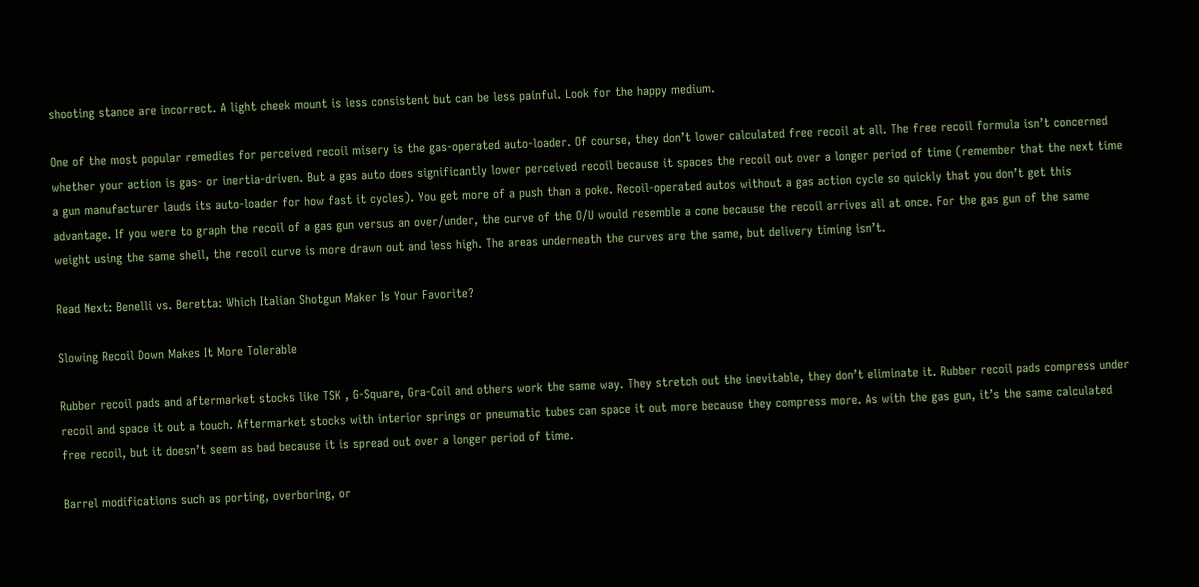shooting stance are incorrect. A light cheek mount is less consistent but can be less painful. Look for the happy medium.

One of the most popular remedies for perceived recoil misery is the gas-operated auto-loader. Of course, they don’t lower calculated free recoil at all. The free recoil formula isn’t concerned whether your action is gas- or inertia-driven. But a gas auto does significantly lower perceived recoil because it spaces the recoil out over a longer period of time (remember that the next time a gun manufacturer lauds its auto-loader for how fast it cycles). You get more of a push than a poke. Recoil-operated autos without a gas action cycle so quickly that you don’t get this advantage. If you were to graph the recoil of a gas gun versus an over/under, the curve of the O/U would resemble a cone because the recoil arrives all at once. For the gas gun of the same weight using the same shell, the recoil curve is more drawn out and less high. The areas underneath the curves are the same, but delivery timing isn’t.

Read Next: Benelli vs. Beretta: Which Italian Shotgun Maker Is Your Favorite?

Slowing Recoil Down Makes It More Tolerable

Rubber recoil pads and aftermarket stocks like TSK , G-Square, Gra-Coil and others work the same way. They stretch out the inevitable, they don’t eliminate it. Rubber recoil pads compress under recoil and space it out a touch. Aftermarket stocks with interior springs or pneumatic tubes can space it out more because they compress more. As with the gas gun, it’s the same calculated free recoil, but it doesn’t seem as bad because it is spread out over a longer period of time.

Barrel modifications such as porting, overboring, or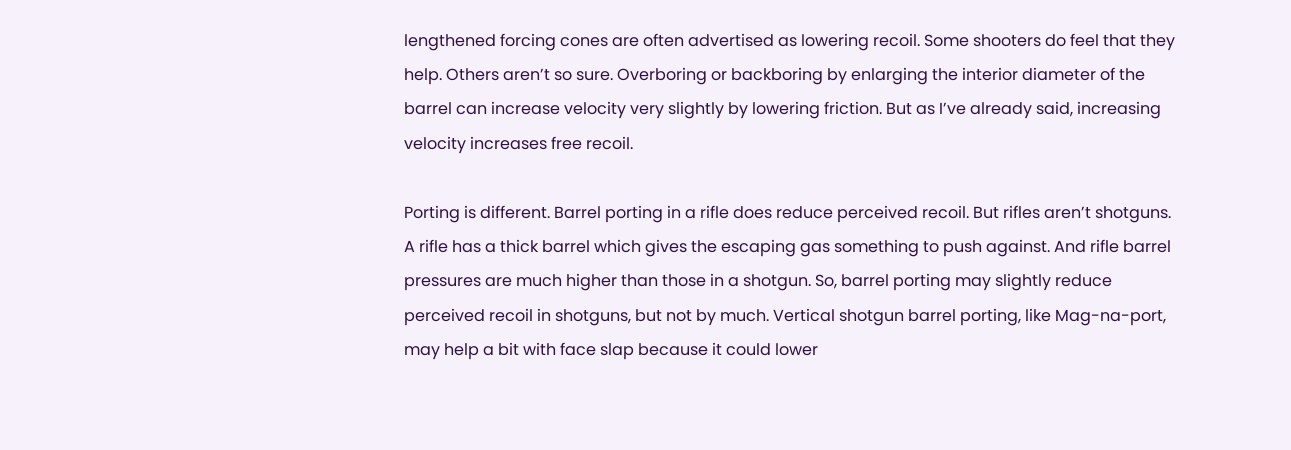lengthened forcing cones are often advertised as lowering recoil. Some shooters do feel that they help. Others aren’t so sure. Overboring or backboring by enlarging the interior diameter of the barrel can increase velocity very slightly by lowering friction. But as I’ve already said, increasing velocity increases free recoil.

Porting is different. Barrel porting in a rifle does reduce perceived recoil. But rifles aren’t shotguns. A rifle has a thick barrel which gives the escaping gas something to push against. And rifle barrel pressures are much higher than those in a shotgun. So, barrel porting may slightly reduce perceived recoil in shotguns, but not by much. Vertical shotgun barrel porting, like Mag-na-port, may help a bit with face slap because it could lower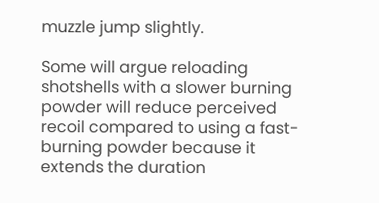muzzle jump slightly.

Some will argue reloading shotshells with a slower burning powder will reduce perceived recoil compared to using a fast-burning powder because it extends the duration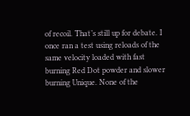of recoil. That’s still up for debate. I once ran a test using reloads of the same velocity loaded with fast burning Red Dot powder and slower burning Unique. None of the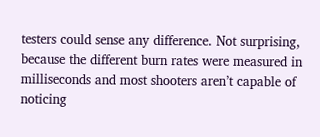testers could sense any difference. Not surprising, because the different burn rates were measured in milliseconds and most shooters aren’t capable of noticing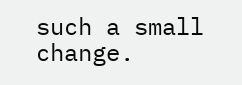such a small change.